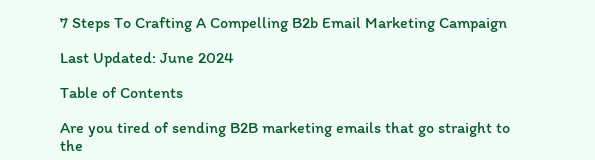7 Steps To Crafting A Compelling B2b Email Marketing Campaign

Last Updated: June 2024

Table of Contents

Are you tired of sending B2B marketing emails that go straight to the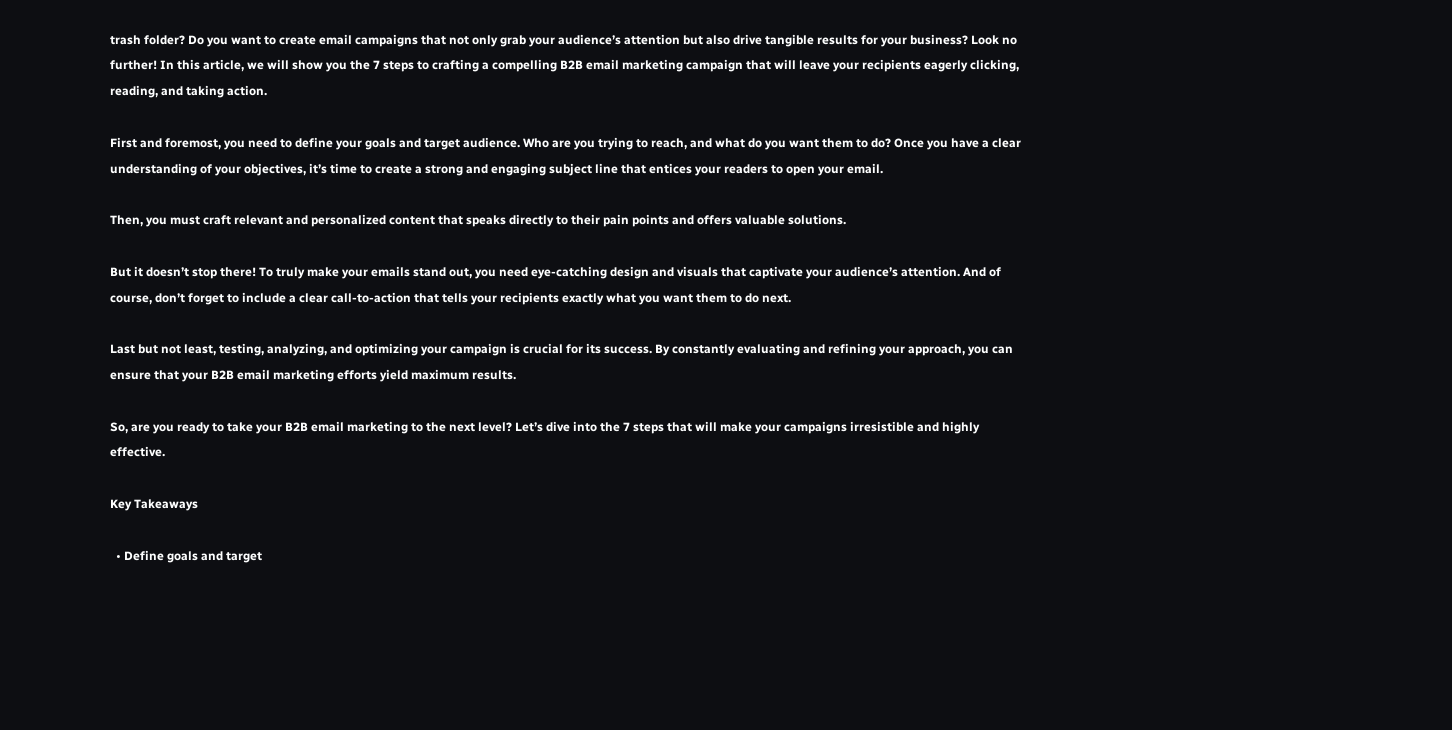trash folder? Do you want to create email campaigns that not only grab your audience’s attention but also drive tangible results for your business? Look no further! In this article, we will show you the 7 steps to crafting a compelling B2B email marketing campaign that will leave your recipients eagerly clicking, reading, and taking action.

First and foremost, you need to define your goals and target audience. Who are you trying to reach, and what do you want them to do? Once you have a clear understanding of your objectives, it’s time to create a strong and engaging subject line that entices your readers to open your email.

Then, you must craft relevant and personalized content that speaks directly to their pain points and offers valuable solutions.

But it doesn’t stop there! To truly make your emails stand out, you need eye-catching design and visuals that captivate your audience’s attention. And of course, don’t forget to include a clear call-to-action that tells your recipients exactly what you want them to do next.

Last but not least, testing, analyzing, and optimizing your campaign is crucial for its success. By constantly evaluating and refining your approach, you can ensure that your B2B email marketing efforts yield maximum results.

So, are you ready to take your B2B email marketing to the next level? Let’s dive into the 7 steps that will make your campaigns irresistible and highly effective.

Key Takeaways

  • Define goals and target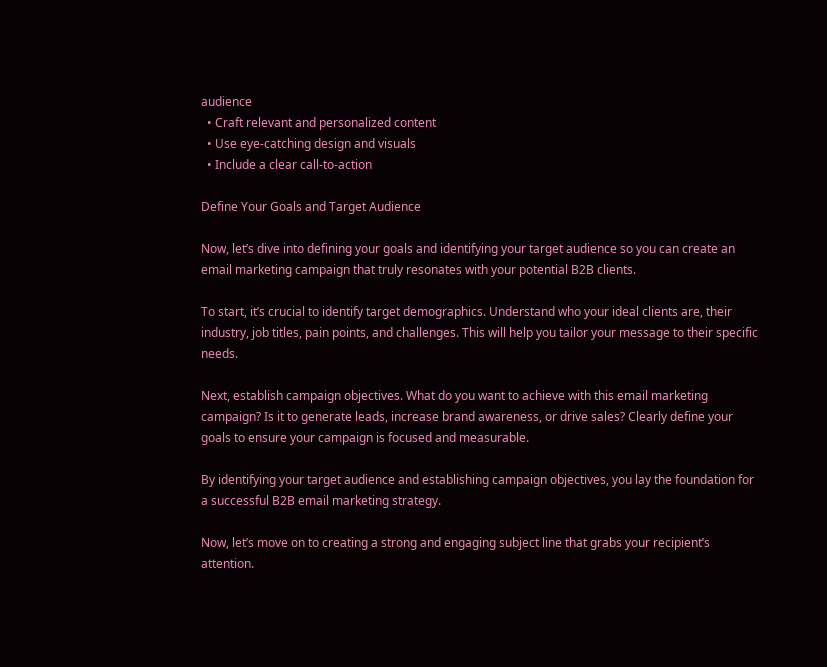audience
  • Craft relevant and personalized content
  • Use eye-catching design and visuals
  • Include a clear call-to-action

Define Your Goals and Target Audience

Now, let’s dive into defining your goals and identifying your target audience so you can create an email marketing campaign that truly resonates with your potential B2B clients.

To start, it’s crucial to identify target demographics. Understand who your ideal clients are, their industry, job titles, pain points, and challenges. This will help you tailor your message to their specific needs.

Next, establish campaign objectives. What do you want to achieve with this email marketing campaign? Is it to generate leads, increase brand awareness, or drive sales? Clearly define your goals to ensure your campaign is focused and measurable.

By identifying your target audience and establishing campaign objectives, you lay the foundation for a successful B2B email marketing strategy.

Now, let’s move on to creating a strong and engaging subject line that grabs your recipient’s attention.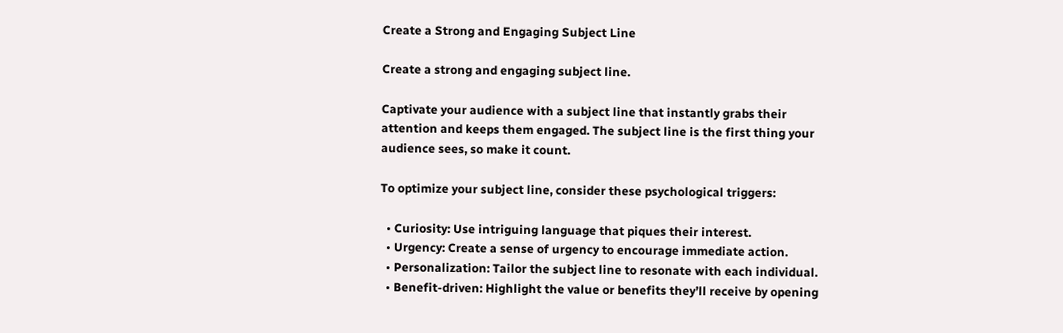Create a Strong and Engaging Subject Line

Create a strong and engaging subject line.

Captivate your audience with a subject line that instantly grabs their attention and keeps them engaged. The subject line is the first thing your audience sees, so make it count.

To optimize your subject line, consider these psychological triggers:

  • Curiosity: Use intriguing language that piques their interest.
  • Urgency: Create a sense of urgency to encourage immediate action.
  • Personalization: Tailor the subject line to resonate with each individual.
  • Benefit-driven: Highlight the value or benefits they’ll receive by opening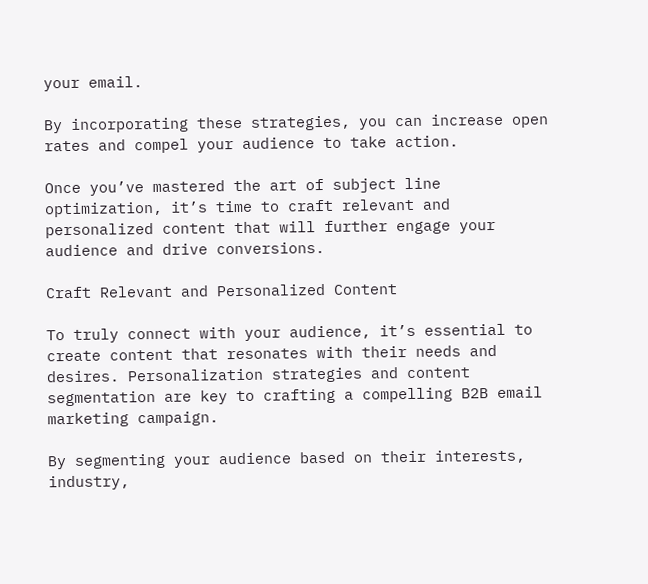your email.

By incorporating these strategies, you can increase open rates and compel your audience to take action.

Once you’ve mastered the art of subject line optimization, it’s time to craft relevant and personalized content that will further engage your audience and drive conversions.

Craft Relevant and Personalized Content

To truly connect with your audience, it’s essential to create content that resonates with their needs and desires. Personalization strategies and content segmentation are key to crafting a compelling B2B email marketing campaign.

By segmenting your audience based on their interests, industry,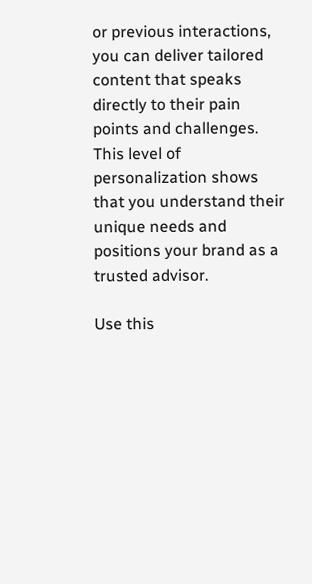or previous interactions, you can deliver tailored content that speaks directly to their pain points and challenges. This level of personalization shows that you understand their unique needs and positions your brand as a trusted advisor.

Use this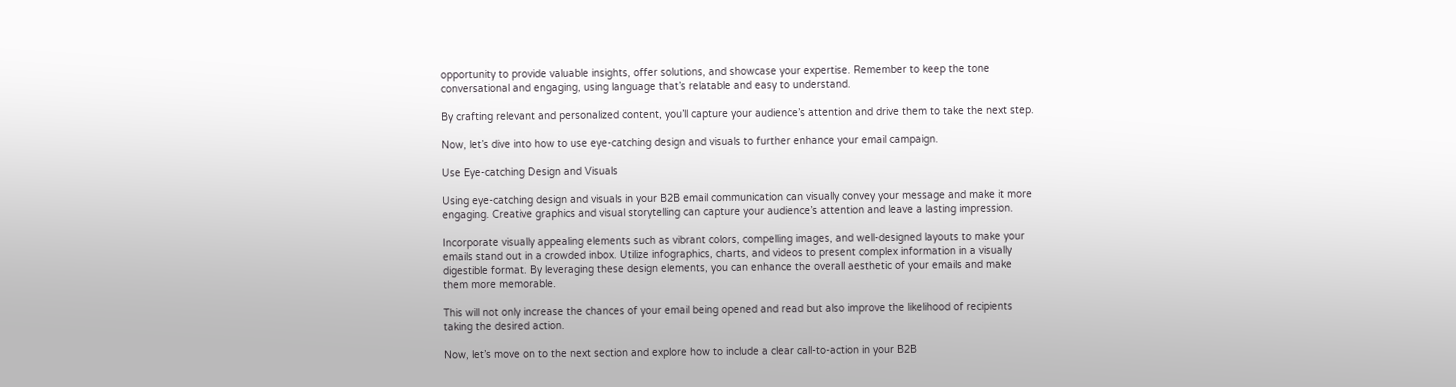opportunity to provide valuable insights, offer solutions, and showcase your expertise. Remember to keep the tone conversational and engaging, using language that’s relatable and easy to understand.

By crafting relevant and personalized content, you’ll capture your audience’s attention and drive them to take the next step.

Now, let’s dive into how to use eye-catching design and visuals to further enhance your email campaign.

Use Eye-catching Design and Visuals

Using eye-catching design and visuals in your B2B email communication can visually convey your message and make it more engaging. Creative graphics and visual storytelling can capture your audience’s attention and leave a lasting impression.

Incorporate visually appealing elements such as vibrant colors, compelling images, and well-designed layouts to make your emails stand out in a crowded inbox. Utilize infographics, charts, and videos to present complex information in a visually digestible format. By leveraging these design elements, you can enhance the overall aesthetic of your emails and make them more memorable.

This will not only increase the chances of your email being opened and read but also improve the likelihood of recipients taking the desired action.

Now, let’s move on to the next section and explore how to include a clear call-to-action in your B2B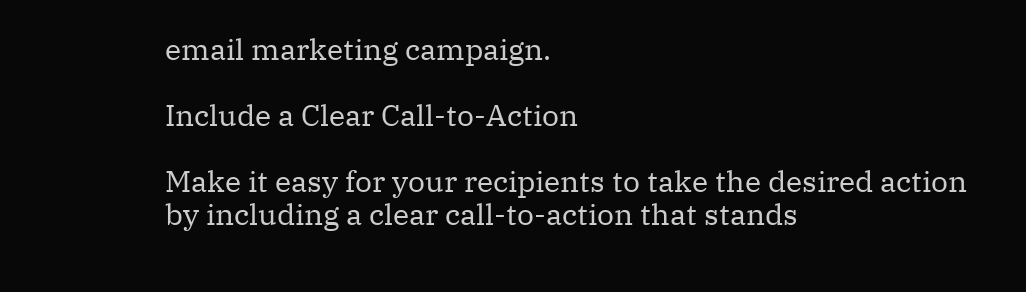email marketing campaign.

Include a Clear Call-to-Action

Make it easy for your recipients to take the desired action by including a clear call-to-action that stands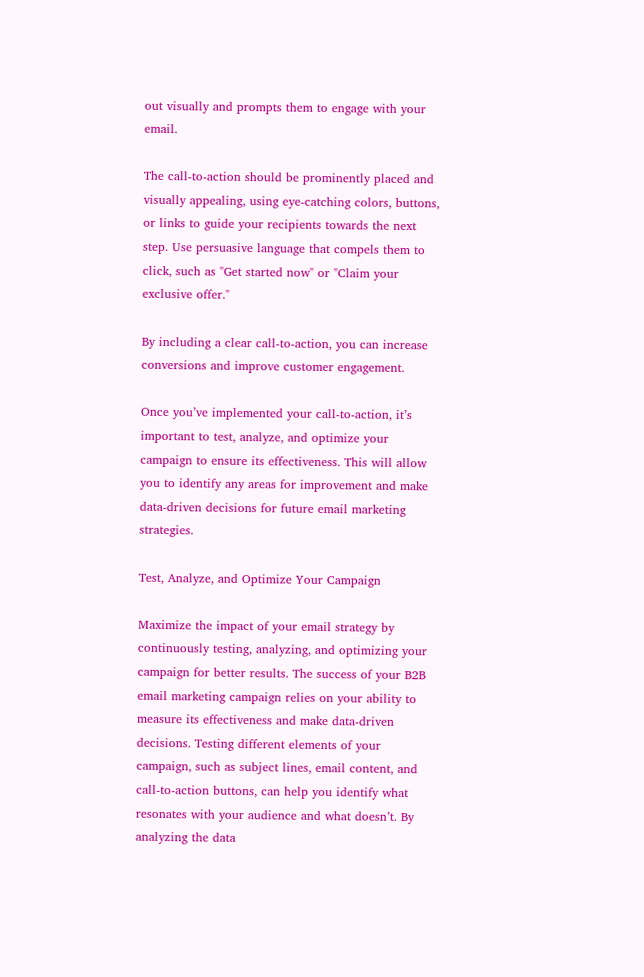out visually and prompts them to engage with your email.

The call-to-action should be prominently placed and visually appealing, using eye-catching colors, buttons, or links to guide your recipients towards the next step. Use persuasive language that compels them to click, such as "Get started now" or "Claim your exclusive offer."

By including a clear call-to-action, you can increase conversions and improve customer engagement.

Once you’ve implemented your call-to-action, it’s important to test, analyze, and optimize your campaign to ensure its effectiveness. This will allow you to identify any areas for improvement and make data-driven decisions for future email marketing strategies.

Test, Analyze, and Optimize Your Campaign

Maximize the impact of your email strategy by continuously testing, analyzing, and optimizing your campaign for better results. The success of your B2B email marketing campaign relies on your ability to measure its effectiveness and make data-driven decisions. Testing different elements of your campaign, such as subject lines, email content, and call-to-action buttons, can help you identify what resonates with your audience and what doesn’t. By analyzing the data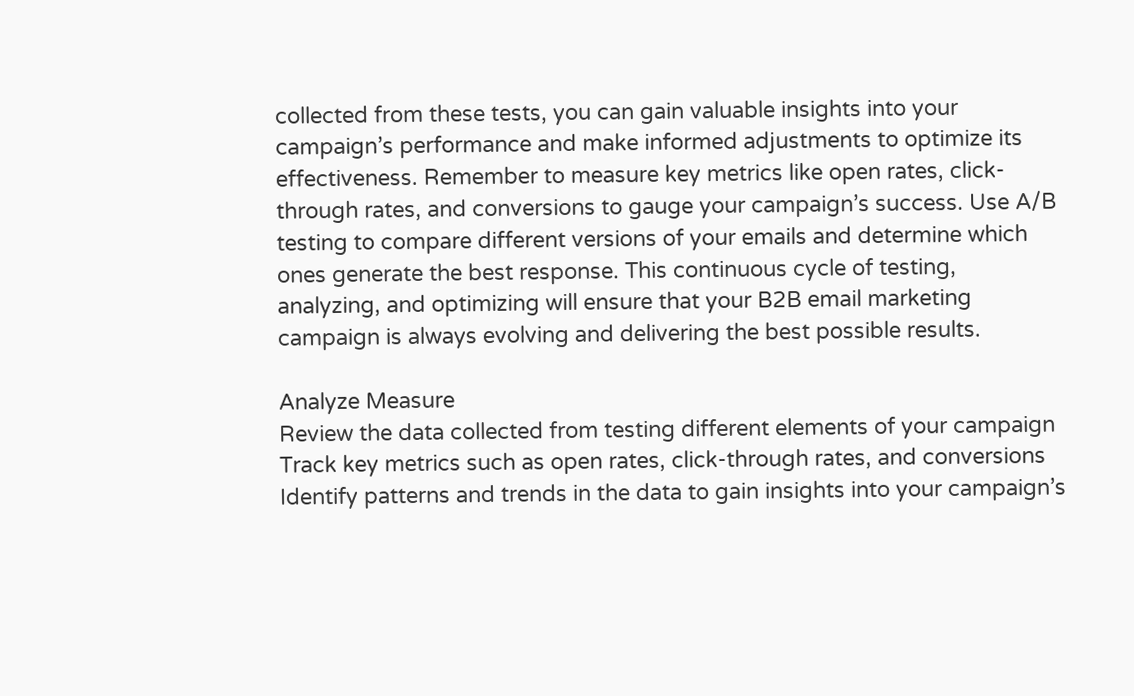collected from these tests, you can gain valuable insights into your campaign’s performance and make informed adjustments to optimize its effectiveness. Remember to measure key metrics like open rates, click-through rates, and conversions to gauge your campaign’s success. Use A/B testing to compare different versions of your emails and determine which ones generate the best response. This continuous cycle of testing, analyzing, and optimizing will ensure that your B2B email marketing campaign is always evolving and delivering the best possible results.

Analyze Measure
Review the data collected from testing different elements of your campaign Track key metrics such as open rates, click-through rates, and conversions
Identify patterns and trends in the data to gain insights into your campaign’s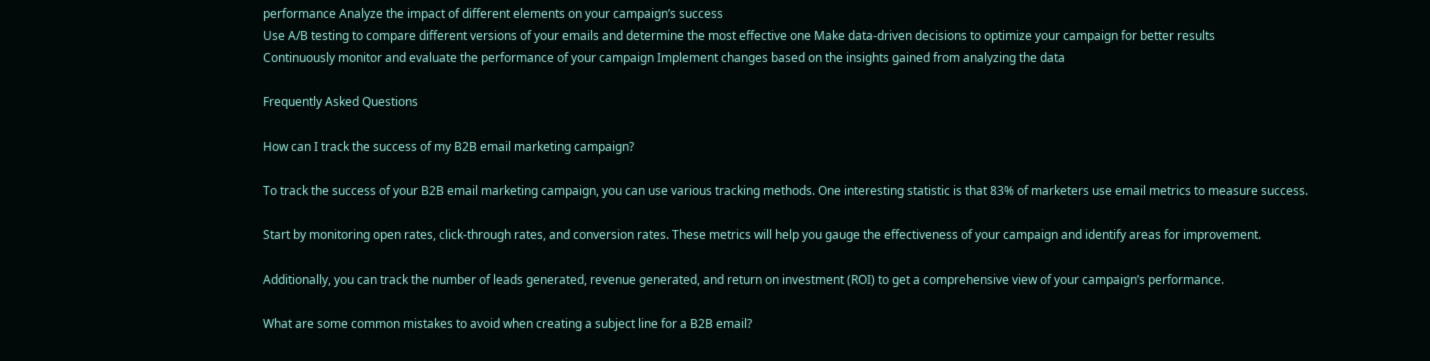performance Analyze the impact of different elements on your campaign’s success
Use A/B testing to compare different versions of your emails and determine the most effective one Make data-driven decisions to optimize your campaign for better results
Continuously monitor and evaluate the performance of your campaign Implement changes based on the insights gained from analyzing the data

Frequently Asked Questions

How can I track the success of my B2B email marketing campaign?

To track the success of your B2B email marketing campaign, you can use various tracking methods. One interesting statistic is that 83% of marketers use email metrics to measure success.

Start by monitoring open rates, click-through rates, and conversion rates. These metrics will help you gauge the effectiveness of your campaign and identify areas for improvement.

Additionally, you can track the number of leads generated, revenue generated, and return on investment (ROI) to get a comprehensive view of your campaign’s performance.

What are some common mistakes to avoid when creating a subject line for a B2B email?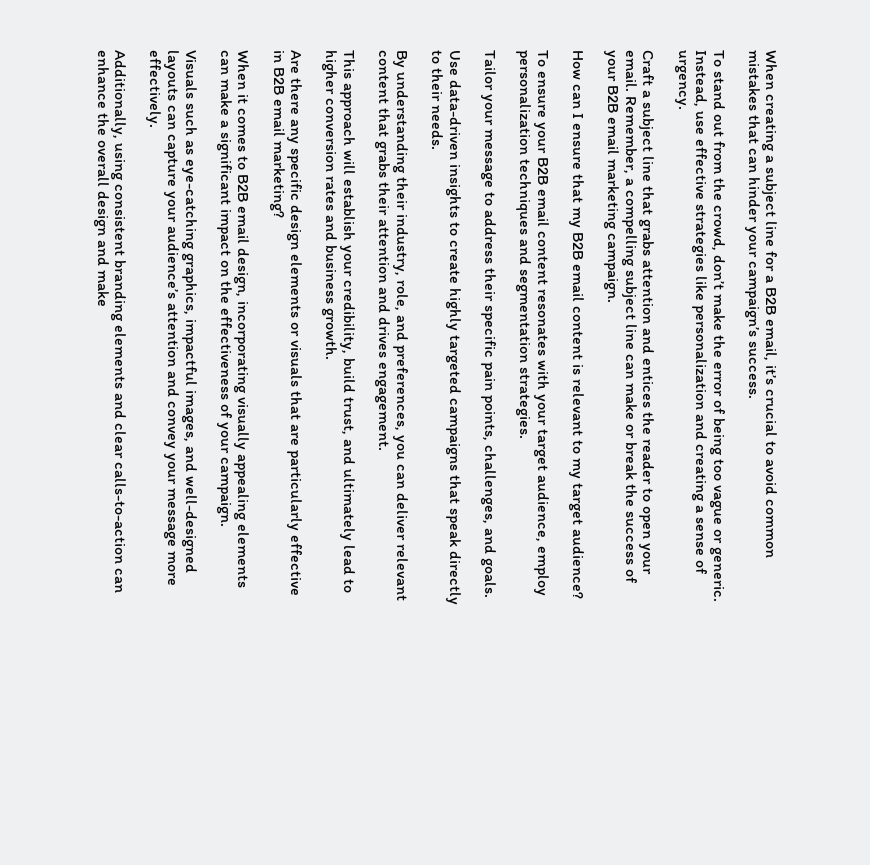When creating a subject line for a B2B email, it’s crucial to avoid common mistakes that can hinder your campaign’s success.

To stand out from the crowd, don’t make the error of being too vague or generic. Instead, use effective strategies like personalization and creating a sense of urgency.

Craft a subject line that grabs attention and entices the reader to open your email. Remember, a compelling subject line can make or break the success of your B2B email marketing campaign.

How can I ensure that my B2B email content is relevant to my target audience?

To ensure your B2B email content resonates with your target audience, employ personalization techniques and segmentation strategies.

Tailor your message to address their specific pain points, challenges, and goals.

Use data-driven insights to create highly targeted campaigns that speak directly to their needs.

By understanding their industry, role, and preferences, you can deliver relevant content that grabs their attention and drives engagement.

This approach will establish your credibility, build trust, and ultimately lead to higher conversion rates and business growth.

Are there any specific design elements or visuals that are particularly effective in B2B email marketing?

When it comes to B2B email design, incorporating visually appealing elements can make a significant impact on the effectiveness of your campaign.

Visuals such as eye-catching graphics, impactful images, and well-designed layouts can capture your audience’s attention and convey your message more effectively.

Additionally, using consistent branding elements and clear calls-to-action can enhance the overall design and make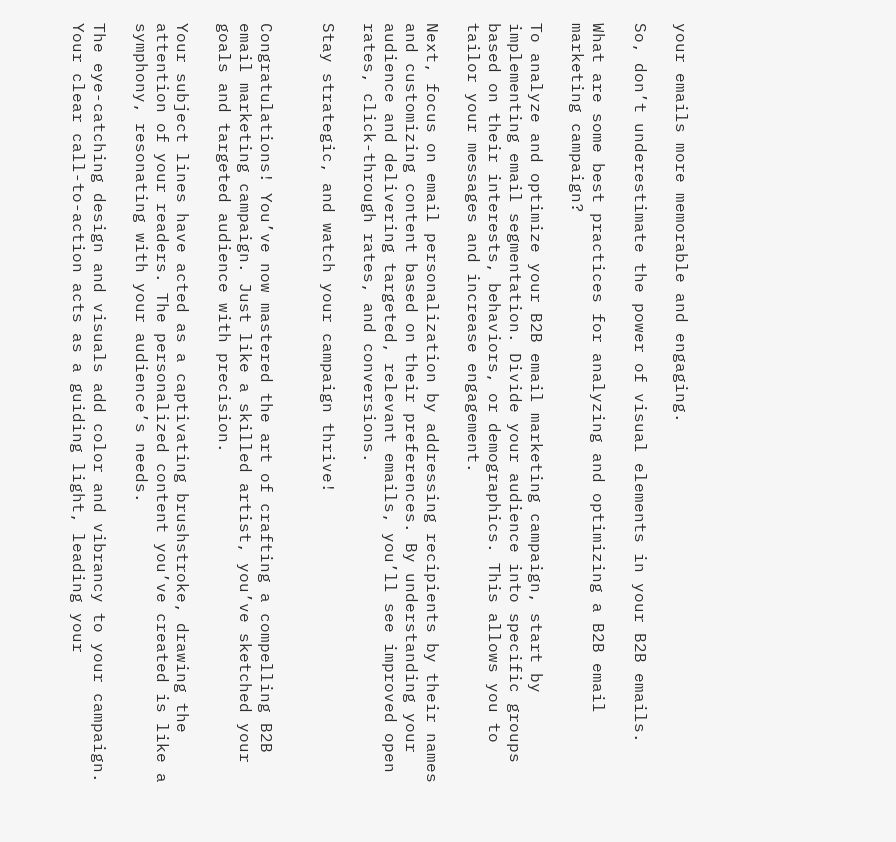your emails more memorable and engaging.

So, don’t underestimate the power of visual elements in your B2B emails.

What are some best practices for analyzing and optimizing a B2B email marketing campaign?

To analyze and optimize your B2B email marketing campaign, start by implementing email segmentation. Divide your audience into specific groups based on their interests, behaviors, or demographics. This allows you to tailor your messages and increase engagement.

Next, focus on email personalization by addressing recipients by their names and customizing content based on their preferences. By understanding your audience and delivering targeted, relevant emails, you’ll see improved open rates, click-through rates, and conversions.

Stay strategic, and watch your campaign thrive!


Congratulations! You’ve now mastered the art of crafting a compelling B2B email marketing campaign. Just like a skilled artist, you’ve sketched your goals and targeted audience with precision.

Your subject lines have acted as a captivating brushstroke, drawing the attention of your readers. The personalized content you’ve created is like a symphony, resonating with your audience’s needs.

The eye-catching design and visuals add color and vibrancy to your campaign. Your clear call-to-action acts as a guiding light, leading your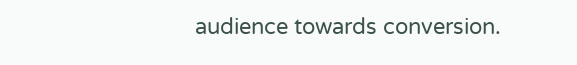audience towards conversion.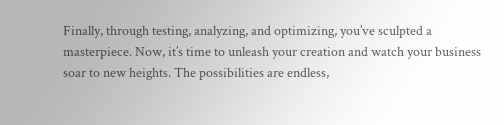Finally, through testing, analyzing, and optimizing, you’ve sculpted a masterpiece. Now, it’s time to unleash your creation and watch your business soar to new heights. The possibilities are endless,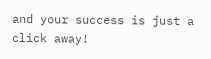and your success is just a click away!